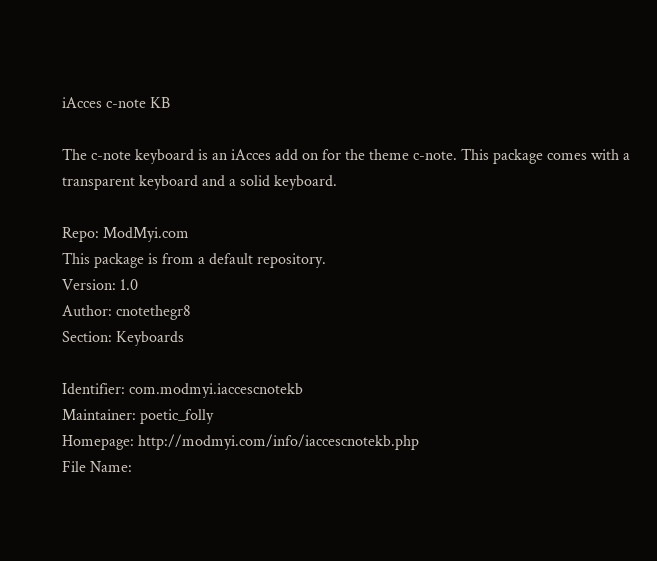iAcces c-note KB

The c-note keyboard is an iAcces add on for the theme c-note. This package comes with a transparent keyboard and a solid keyboard.

Repo: ModMyi.com
This package is from a default repository.
Version: 1.0
Author: cnotethegr8
Section: Keyboards

Identifier: com.modmyi.iaccescnotekb
Maintainer: poetic_folly
Homepage: http://modmyi.com/info/iaccescnotekb.php
File Name: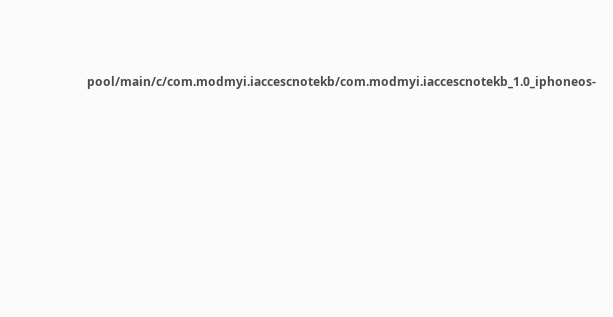pool/main/c/com.modmyi.iaccescnotekb/com.modmyi.iaccescnotekb_1.0_iphoneos-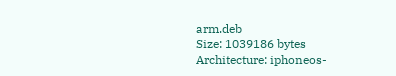arm.deb
Size: 1039186 bytes
Architecture: iphoneos-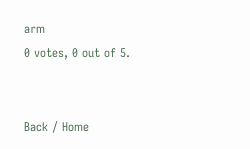arm
0 votes, 0 out of 5.


Back / Home